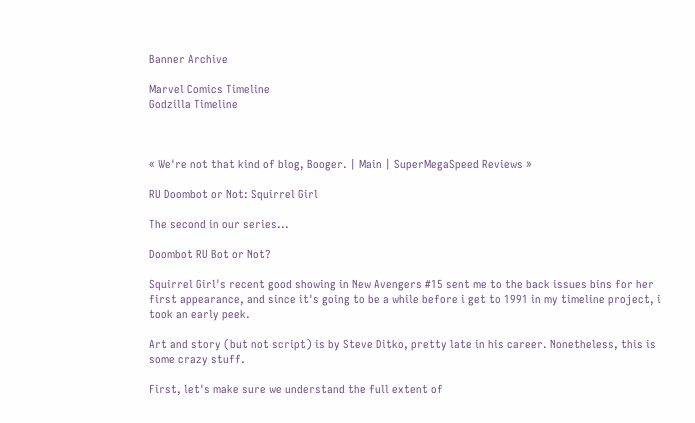Banner Archive

Marvel Comics Timeline
Godzilla Timeline



« We're not that kind of blog, Booger. | Main | SuperMegaSpeed Reviews »

RU Doombot or Not: Squirrel Girl

The second in our series...

Doombot RU Bot or Not?

Squirrel Girl's recent good showing in New Avengers #15 sent me to the back issues bins for her first appearance, and since it's going to be a while before i get to 1991 in my timeline project, i took an early peek.

Art and story (but not script) is by Steve Ditko, pretty late in his career. Nonetheless, this is some crazy stuff.

First, let's make sure we understand the full extent of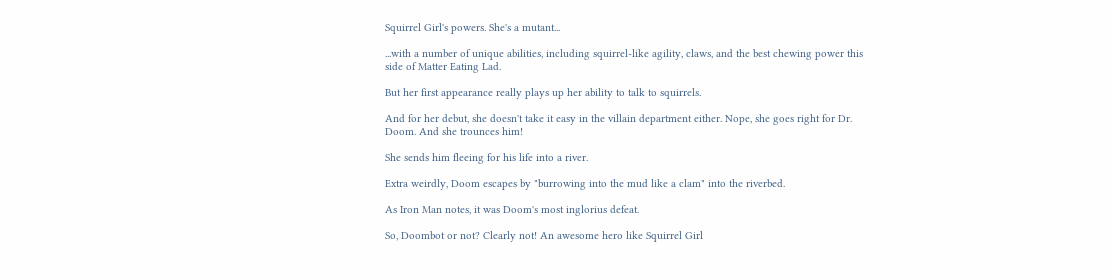Squirrel Girl's powers. She's a mutant...

...with a number of unique abilities, including squirrel-like agility, claws, and the best chewing power this side of Matter Eating Lad.

But her first appearance really plays up her ability to talk to squirrels.

And for her debut, she doesn't take it easy in the villain department either. Nope, she goes right for Dr. Doom. And she trounces him!

She sends him fleeing for his life into a river.

Extra weirdly, Doom escapes by "burrowing into the mud like a clam" into the riverbed.

As Iron Man notes, it was Doom's most inglorius defeat.

So, Doombot or not? Clearly not! An awesome hero like Squirrel Girl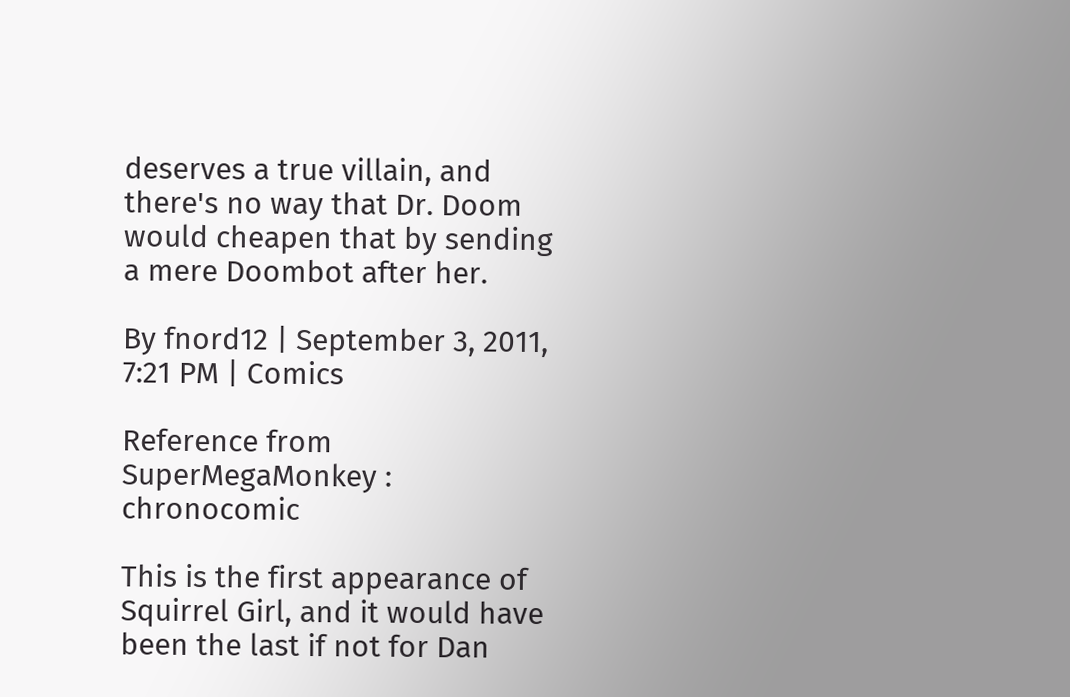deserves a true villain, and there's no way that Dr. Doom would cheapen that by sending a mere Doombot after her.

By fnord12 | September 3, 2011, 7:21 PM | Comics

Reference from SuperMegaMonkey : chronocomic

This is the first appearance of Squirrel Girl, and it would have been the last if not for Dan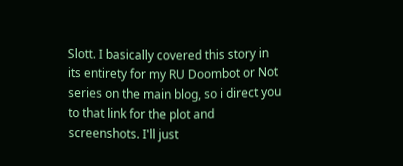Slott. I basically covered this story in its entirety for my RU Doombot or Not series on the main blog, so i direct you to that link for the plot and screenshots. I'll just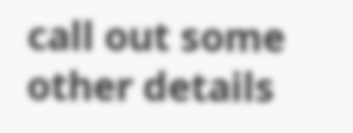call out some other details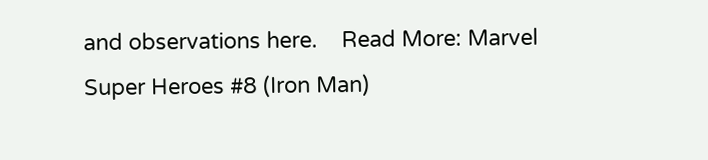and observations here.    Read More: Marvel Super Heroes #8 (Iron Man)